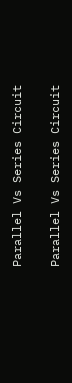Parallel Vs Series Circuit

Parallel Vs Series Circuit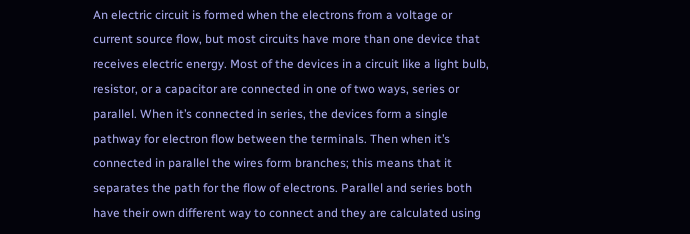An electric circuit is formed when the electrons from a voltage or current source flow, but most circuits have more than one device that receives electric energy. Most of the devices in a circuit like a light bulb, resistor, or a capacitor are connected in one of two ways, series or parallel. When it’s connected in series, the devices form a single pathway for electron flow between the terminals. Then when it’s connected in parallel the wires form branches; this means that it separates the path for the flow of electrons. Parallel and series both have their own different way to connect and they are calculated using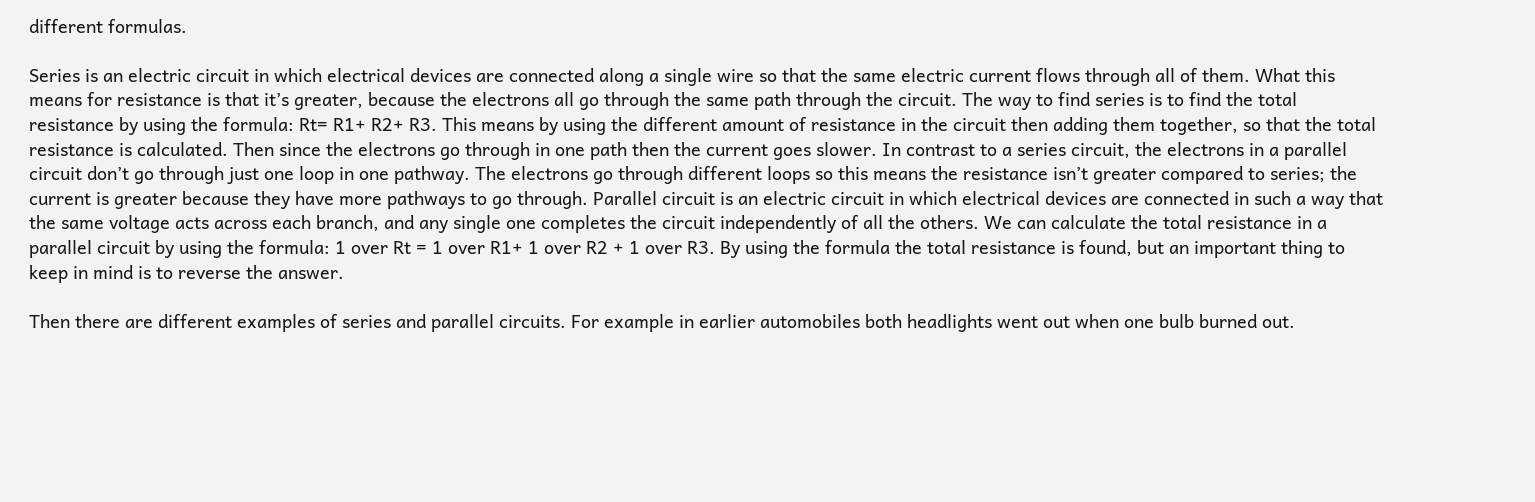different formulas.

Series is an electric circuit in which electrical devices are connected along a single wire so that the same electric current flows through all of them. What this means for resistance is that it’s greater, because the electrons all go through the same path through the circuit. The way to find series is to find the total resistance by using the formula: Rt= R1+ R2+ R3. This means by using the different amount of resistance in the circuit then adding them together, so that the total resistance is calculated. Then since the electrons go through in one path then the current goes slower. In contrast to a series circuit, the electrons in a parallel circuit don’t go through just one loop in one pathway. The electrons go through different loops so this means the resistance isn’t greater compared to series; the current is greater because they have more pathways to go through. Parallel circuit is an electric circuit in which electrical devices are connected in such a way that the same voltage acts across each branch, and any single one completes the circuit independently of all the others. We can calculate the total resistance in a parallel circuit by using the formula: 1 over Rt = 1 over R1+ 1 over R2 + 1 over R3. By using the formula the total resistance is found, but an important thing to keep in mind is to reverse the answer.

Then there are different examples of series and parallel circuits. For example in earlier automobiles both headlights went out when one bulb burned out.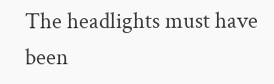The headlights must have been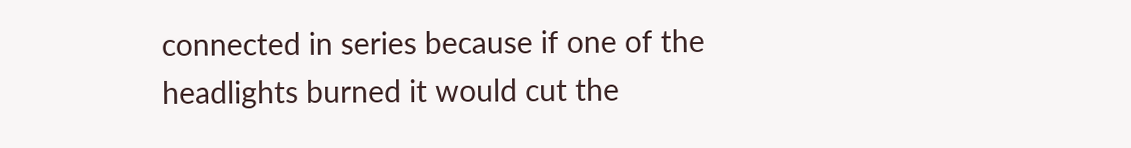connected in series because if one of the headlights burned it would cut the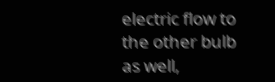electric flow to the other bulb as well,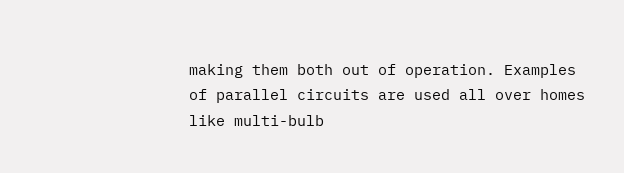making them both out of operation. Examples of parallel circuits are used all over homes like multi-bulb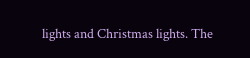lights and Christmas lights. The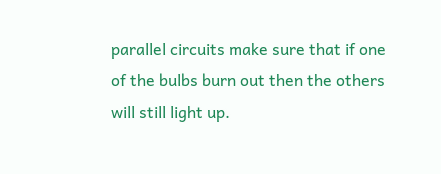parallel circuits make sure that if one of the bulbs burn out then the others will still light up.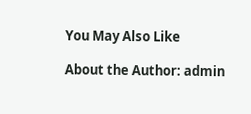You May Also Like

About the Author: admin